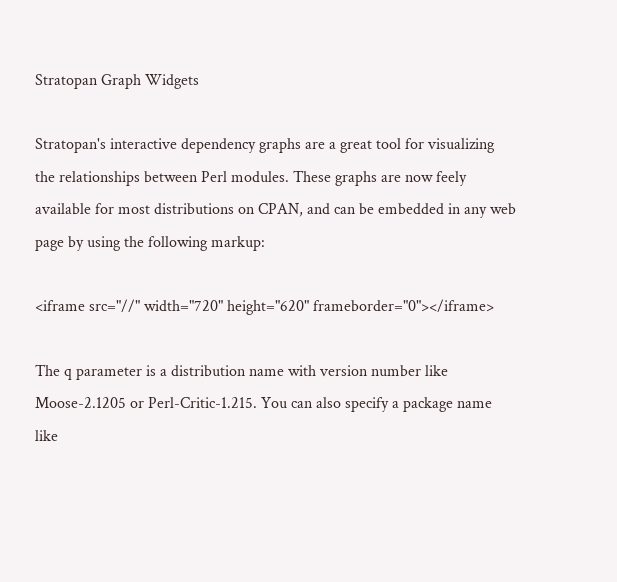Stratopan Graph Widgets

Stratopan's interactive dependency graphs are a great tool for visualizing the relationships between Perl modules. These graphs are now feely available for most distributions on CPAN, and can be embedded in any web page by using the following markup:

<iframe src="//" width="720" height="620" frameborder="0"></iframe>

The q parameter is a distribution name with version number like Moose-2.1205 or Perl-Critic-1.215. You can also specify a package name like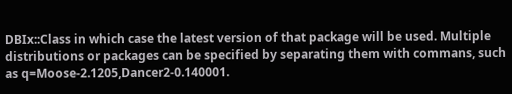DBIx::Class in which case the latest version of that package will be used. Multiple distributions or packages can be specified by separating them with commans, such as q=Moose-2.1205,Dancer2-0.140001.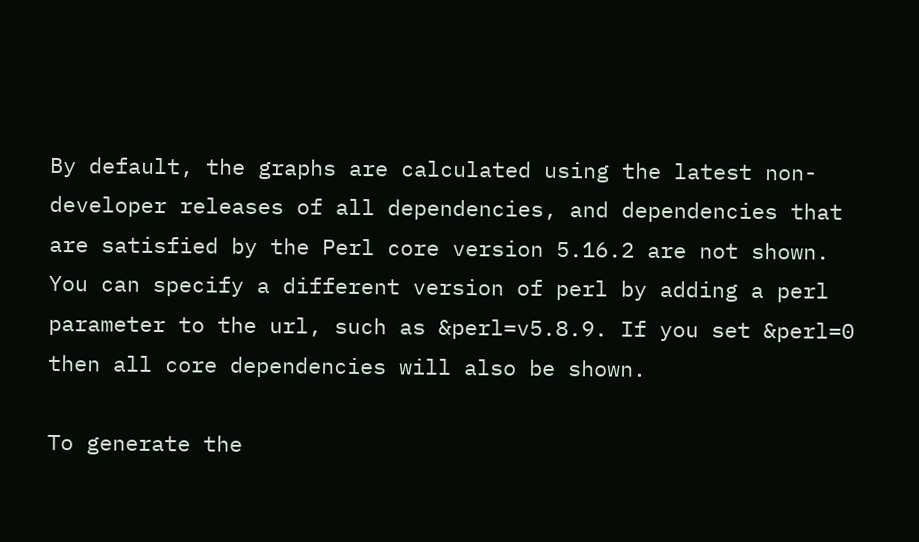By default, the graphs are calculated using the latest non-developer releases of all dependencies, and dependencies that are satisfied by the Perl core version 5.16.2 are not shown. You can specify a different version of perl by adding a perl parameter to the url, such as &perl=v5.8.9. If you set &perl=0 then all core dependencies will also be shown.

To generate the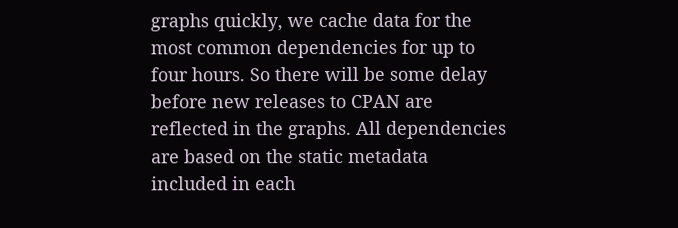graphs quickly, we cache data for the most common dependencies for up to four hours. So there will be some delay before new releases to CPAN are reflected in the graphs. All dependencies are based on the static metadata included in each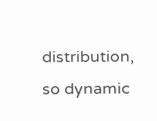distribution, so dynamic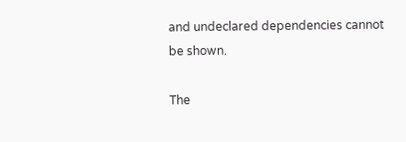and undeclared dependencies cannot be shown.

The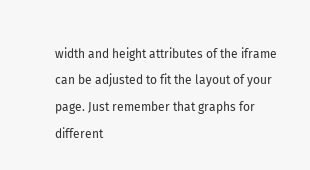width and height attributes of the iframe can be adjusted to fit the layout of your page. Just remember that graphs for different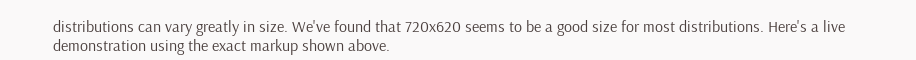distributions can vary greatly in size. We've found that 720x620 seems to be a good size for most distributions. Here's a live demonstration using the exact markup shown above.